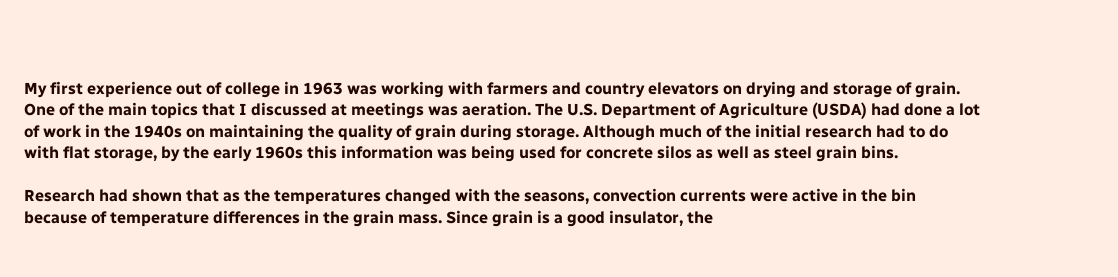My first experience out of college in 1963 was working with farmers and country elevators on drying and storage of grain. One of the main topics that I discussed at meetings was aeration. The U.S. Department of Agriculture (USDA) had done a lot of work in the 1940s on maintaining the quality of grain during storage. Although much of the initial research had to do with flat storage, by the early 1960s this information was being used for concrete silos as well as steel grain bins.

Research had shown that as the temperatures changed with the seasons, convection currents were active in the bin because of temperature differences in the grain mass. Since grain is a good insulator, the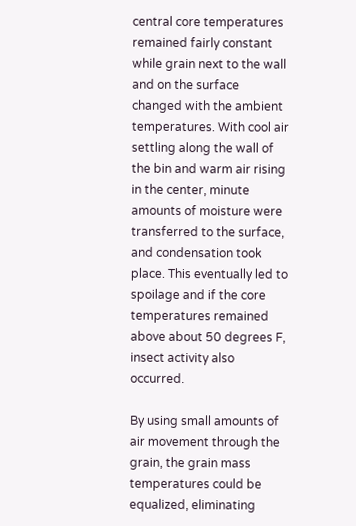central core temperatures remained fairly constant while grain next to the wall and on the surface changed with the ambient temperatures. With cool air settling along the wall of the bin and warm air rising in the center, minute amounts of moisture were transferred to the surface, and condensation took place. This eventually led to spoilage and if the core temperatures remained above about 50 degrees F, insect activity also occurred.

By using small amounts of air movement through the grain, the grain mass temperatures could be equalized, eliminating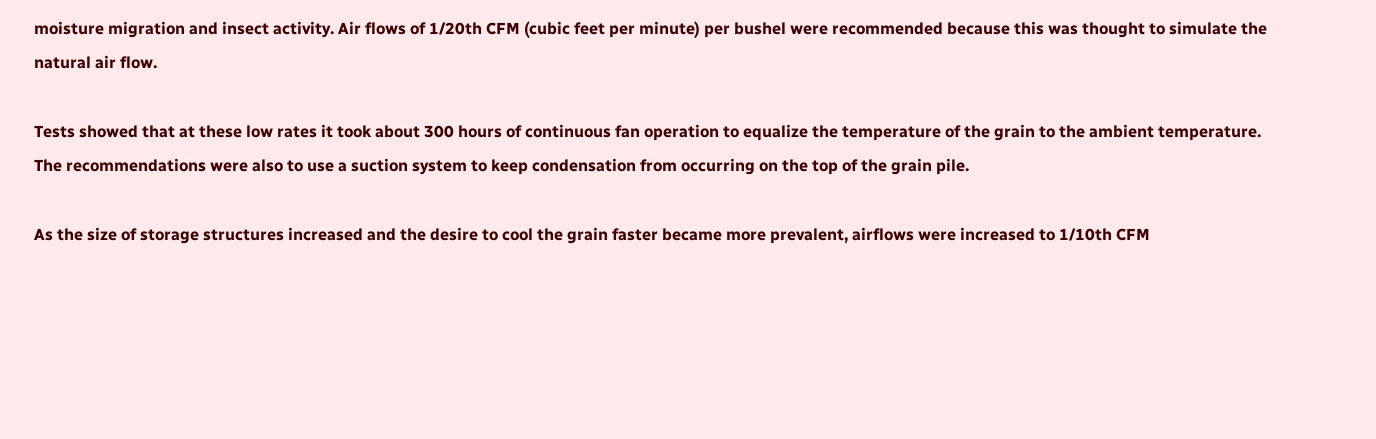moisture migration and insect activity. Air flows of 1/20th CFM (cubic feet per minute) per bushel were recommended because this was thought to simulate the natural air flow.

Tests showed that at these low rates it took about 300 hours of continuous fan operation to equalize the temperature of the grain to the ambient temperature. The recommendations were also to use a suction system to keep condensation from occurring on the top of the grain pile.

As the size of storage structures increased and the desire to cool the grain faster became more prevalent, airflows were increased to 1/10th CFM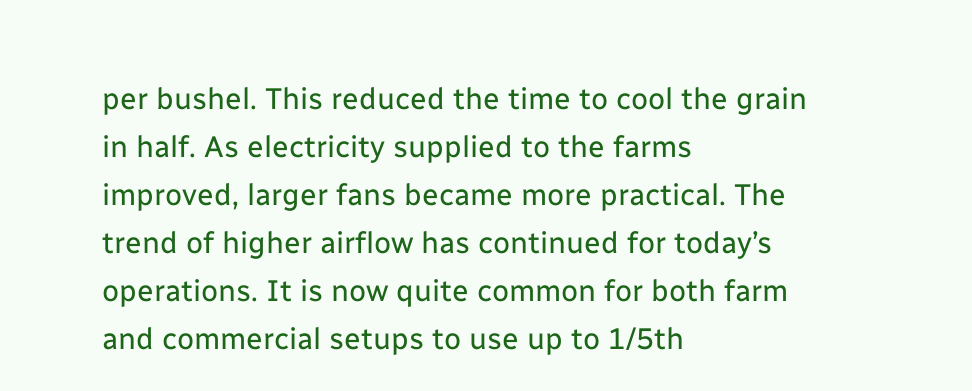per bushel. This reduced the time to cool the grain in half. As electricity supplied to the farms improved, larger fans became more practical. The trend of higher airflow has continued for today’s operations. It is now quite common for both farm and commercial setups to use up to 1/5th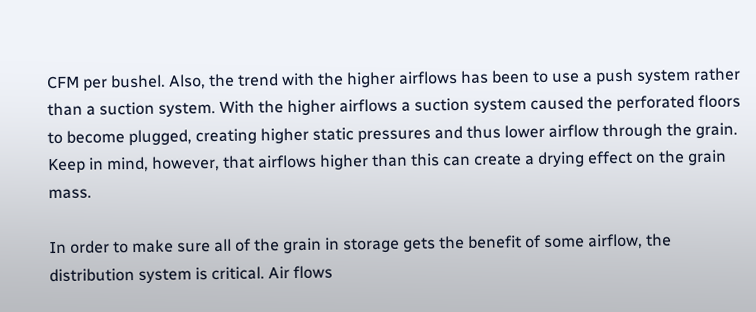CFM per bushel. Also, the trend with the higher airflows has been to use a push system rather than a suction system. With the higher airflows a suction system caused the perforated floors to become plugged, creating higher static pressures and thus lower airflow through the grain. Keep in mind, however, that airflows higher than this can create a drying effect on the grain mass.

In order to make sure all of the grain in storage gets the benefit of some airflow, the distribution system is critical. Air flows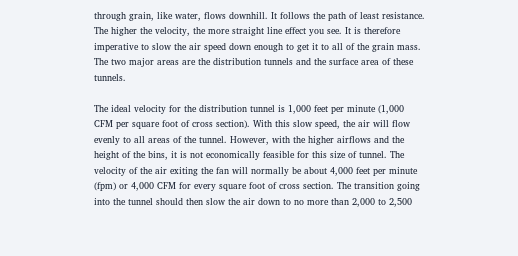through grain, like water, flows downhill. It follows the path of least resistance. The higher the velocity, the more straight line effect you see. It is therefore imperative to slow the air speed down enough to get it to all of the grain mass. The two major areas are the distribution tunnels and the surface area of these tunnels.

The ideal velocity for the distribution tunnel is 1,000 feet per minute (1,000 CFM per square foot of cross section). With this slow speed, the air will flow evenly to all areas of the tunnel. However, with the higher airflows and the height of the bins, it is not economically feasible for this size of tunnel. The velocity of the air exiting the fan will normally be about 4,000 feet per minute (fpm) or 4,000 CFM for every square foot of cross section. The transition going into the tunnel should then slow the air down to no more than 2,000 to 2,500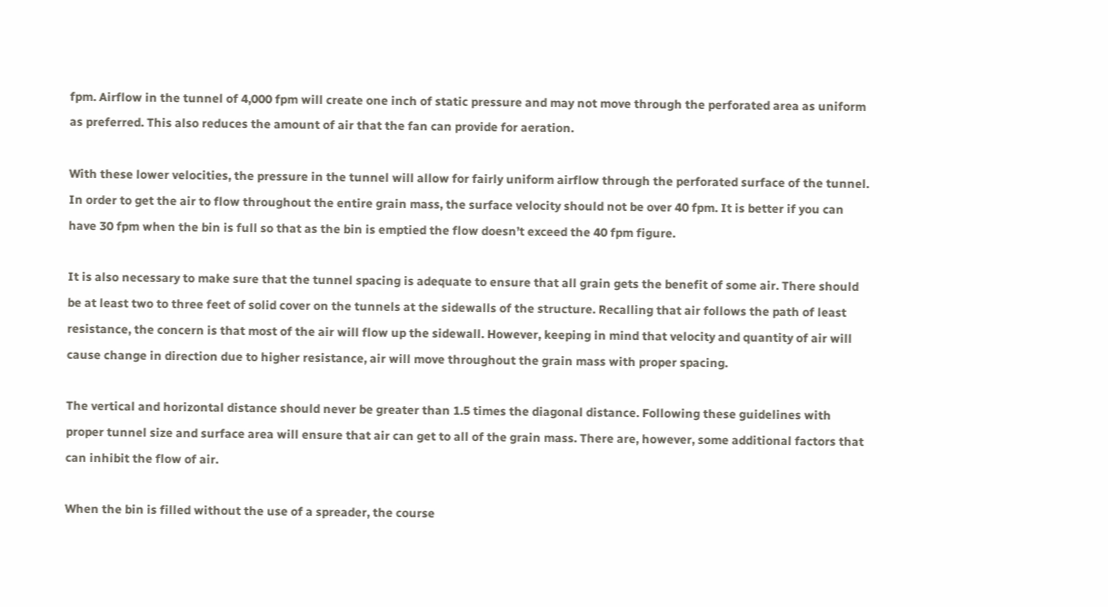fpm. Airflow in the tunnel of 4,000 fpm will create one inch of static pressure and may not move through the perforated area as uniform as preferred. This also reduces the amount of air that the fan can provide for aeration.

With these lower velocities, the pressure in the tunnel will allow for fairly uniform airflow through the perforated surface of the tunnel. In order to get the air to flow throughout the entire grain mass, the surface velocity should not be over 40 fpm. It is better if you can have 30 fpm when the bin is full so that as the bin is emptied the flow doesn’t exceed the 40 fpm figure.

It is also necessary to make sure that the tunnel spacing is adequate to ensure that all grain gets the benefit of some air. There should be at least two to three feet of solid cover on the tunnels at the sidewalls of the structure. Recalling that air follows the path of least resistance, the concern is that most of the air will flow up the sidewall. However, keeping in mind that velocity and quantity of air will cause change in direction due to higher resistance, air will move throughout the grain mass with proper spacing.

The vertical and horizontal distance should never be greater than 1.5 times the diagonal distance. Following these guidelines with proper tunnel size and surface area will ensure that air can get to all of the grain mass. There are, however, some additional factors that can inhibit the flow of air.

When the bin is filled without the use of a spreader, the course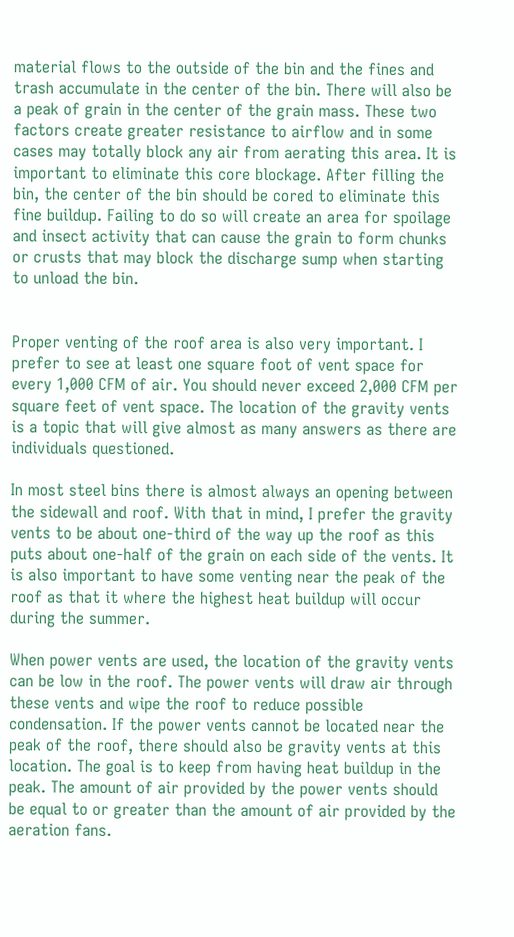material flows to the outside of the bin and the fines and trash accumulate in the center of the bin. There will also be a peak of grain in the center of the grain mass. These two factors create greater resistance to airflow and in some cases may totally block any air from aerating this area. It is important to eliminate this core blockage. After filling the bin, the center of the bin should be cored to eliminate this fine buildup. Failing to do so will create an area for spoilage and insect activity that can cause the grain to form chunks or crusts that may block the discharge sump when starting to unload the bin.


Proper venting of the roof area is also very important. I prefer to see at least one square foot of vent space for every 1,000 CFM of air. You should never exceed 2,000 CFM per square feet of vent space. The location of the gravity vents is a topic that will give almost as many answers as there are individuals questioned.

In most steel bins there is almost always an opening between the sidewall and roof. With that in mind, I prefer the gravity vents to be about one-third of the way up the roof as this puts about one-half of the grain on each side of the vents. It is also important to have some venting near the peak of the roof as that it where the highest heat buildup will occur during the summer.

When power vents are used, the location of the gravity vents can be low in the roof. The power vents will draw air through these vents and wipe the roof to reduce possible condensation. If the power vents cannot be located near the peak of the roof, there should also be gravity vents at this location. The goal is to keep from having heat buildup in the peak. The amount of air provided by the power vents should be equal to or greater than the amount of air provided by the aeration fans.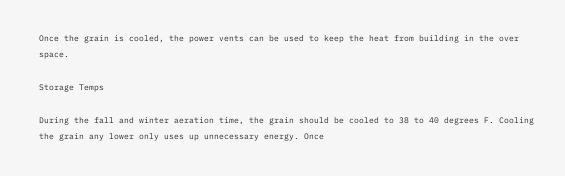Once the grain is cooled, the power vents can be used to keep the heat from building in the over space.

Storage Temps

During the fall and winter aeration time, the grain should be cooled to 38 to 40 degrees F. Cooling the grain any lower only uses up unnecessary energy. Once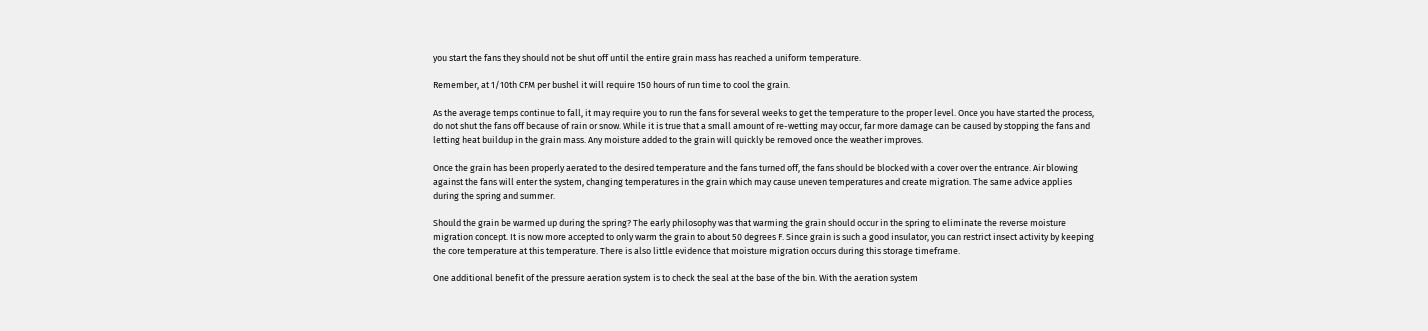you start the fans they should not be shut off until the entire grain mass has reached a uniform temperature.

Remember, at 1/10th CFM per bushel it will require 150 hours of run time to cool the grain.

As the average temps continue to fall, it may require you to run the fans for several weeks to get the temperature to the proper level. Once you have started the process, do not shut the fans off because of rain or snow. While it is true that a small amount of re-wetting may occur, far more damage can be caused by stopping the fans and letting heat buildup in the grain mass. Any moisture added to the grain will quickly be removed once the weather improves.

Once the grain has been properly aerated to the desired temperature and the fans turned off, the fans should be blocked with a cover over the entrance. Air blowing against the fans will enter the system, changing temperatures in the grain which may cause uneven temperatures and create migration. The same advice applies during the spring and summer.

Should the grain be warmed up during the spring? The early philosophy was that warming the grain should occur in the spring to eliminate the reverse moisture migration concept. It is now more accepted to only warm the grain to about 50 degrees F. Since grain is such a good insulator, you can restrict insect activity by keeping the core temperature at this temperature. There is also little evidence that moisture migration occurs during this storage timeframe.

One additional benefit of the pressure aeration system is to check the seal at the base of the bin. With the aeration system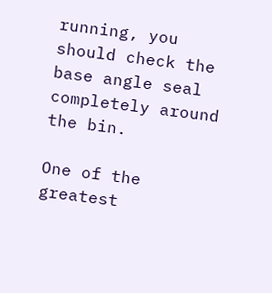running, you should check the base angle seal completely around the bin.

One of the greatest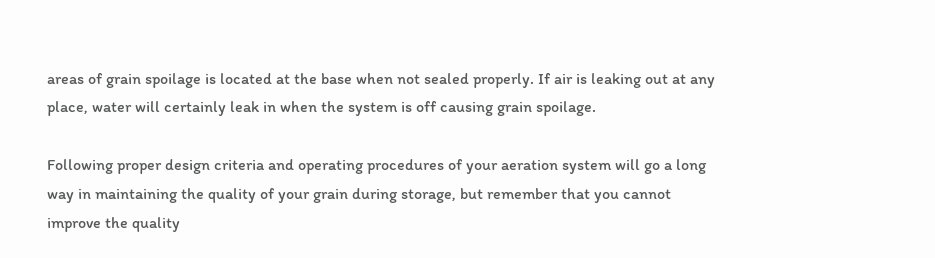areas of grain spoilage is located at the base when not sealed properly. If air is leaking out at any place, water will certainly leak in when the system is off causing grain spoilage.

Following proper design criteria and operating procedures of your aeration system will go a long way in maintaining the quality of your grain during storage, but remember that you cannot improve the quality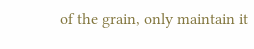of the grain, only maintain it